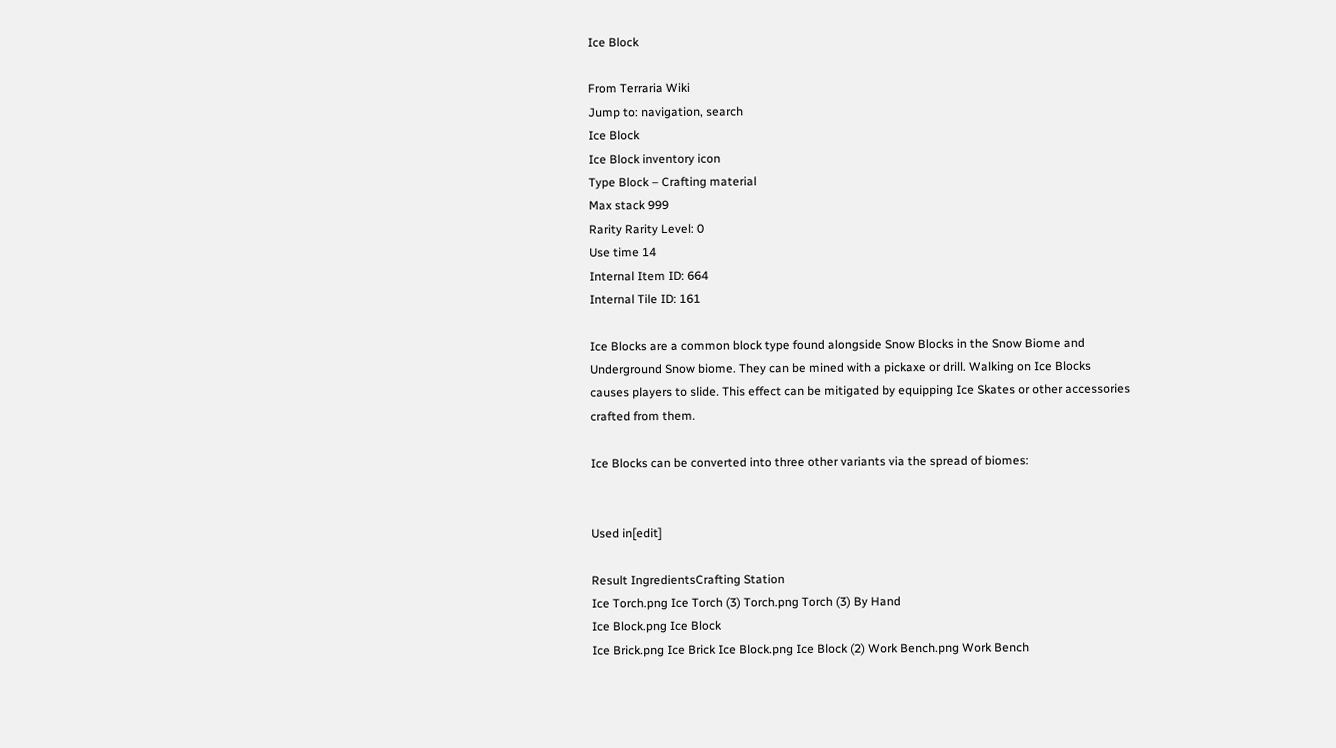Ice Block

From Terraria Wiki
Jump to: navigation, search
Ice Block
Ice Block inventory icon
Type Block – Crafting material
Max stack 999
Rarity Rarity Level: 0
Use time 14
Internal Item ID: 664
Internal Tile ID: 161

Ice Blocks are a common block type found alongside Snow Blocks in the Snow Biome and Underground Snow biome. They can be mined with a pickaxe or drill. Walking on Ice Blocks causes players to slide. This effect can be mitigated by equipping Ice Skates or other accessories crafted from them.

Ice Blocks can be converted into three other variants via the spread of biomes:


Used in[edit]

Result IngredientsCrafting Station
Ice Torch.png Ice Torch (3) Torch.png Torch (3) By Hand
Ice Block.png Ice Block
Ice Brick.png Ice Brick Ice Block.png Ice Block (2) Work Bench.png Work Bench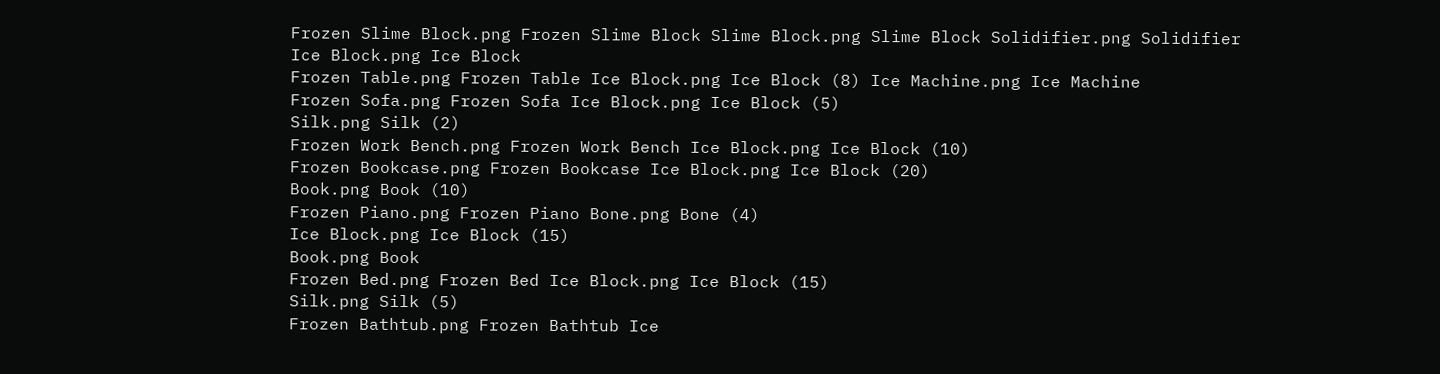Frozen Slime Block.png Frozen Slime Block Slime Block.png Slime Block Solidifier.png Solidifier
Ice Block.png Ice Block
Frozen Table.png Frozen Table Ice Block.png Ice Block (8) Ice Machine.png Ice Machine
Frozen Sofa.png Frozen Sofa Ice Block.png Ice Block (5)
Silk.png Silk (2)
Frozen Work Bench.png Frozen Work Bench Ice Block.png Ice Block (10)
Frozen Bookcase.png Frozen Bookcase Ice Block.png Ice Block (20)
Book.png Book (10)
Frozen Piano.png Frozen Piano Bone.png Bone (4)
Ice Block.png Ice Block (15)
Book.png Book
Frozen Bed.png Frozen Bed Ice Block.png Ice Block (15)
Silk.png Silk (5)
Frozen Bathtub.png Frozen Bathtub Ice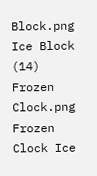Block.png Ice Block (14)
Frozen Clock.png Frozen Clock Ice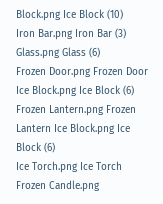Block.png Ice Block (10)
Iron Bar.png Iron Bar (3)
Glass.png Glass (6)
Frozen Door.png Frozen Door Ice Block.png Ice Block (6)
Frozen Lantern.png Frozen Lantern Ice Block.png Ice Block (6)
Ice Torch.png Ice Torch
Frozen Candle.png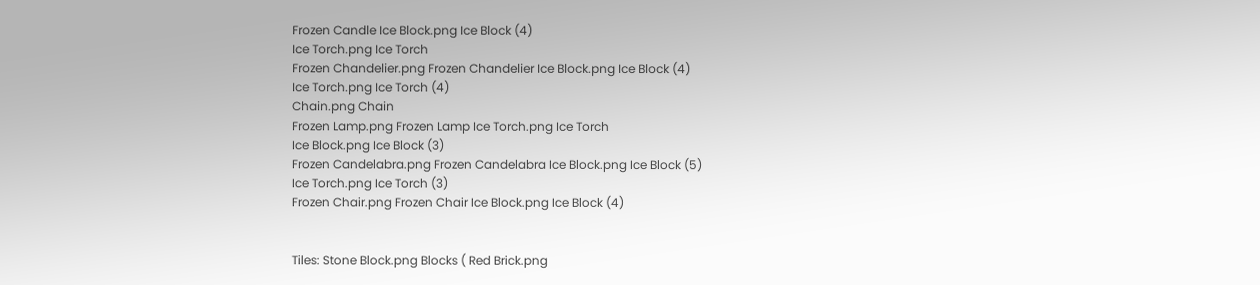Frozen Candle Ice Block.png Ice Block (4)
Ice Torch.png Ice Torch
Frozen Chandelier.png Frozen Chandelier Ice Block.png Ice Block (4)
Ice Torch.png Ice Torch (4)
Chain.png Chain
Frozen Lamp.png Frozen Lamp Ice Torch.png Ice Torch
Ice Block.png Ice Block (3)
Frozen Candelabra.png Frozen Candelabra Ice Block.png Ice Block (5)
Ice Torch.png Ice Torch (3)
Frozen Chair.png Frozen Chair Ice Block.png Ice Block (4)


Tiles: Stone Block.png Blocks ( Red Brick.png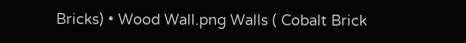Bricks) • Wood Wall.png Walls ( Cobalt Brick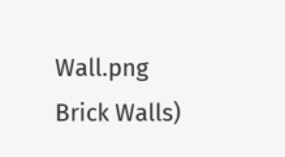Wall.png Brick Walls)